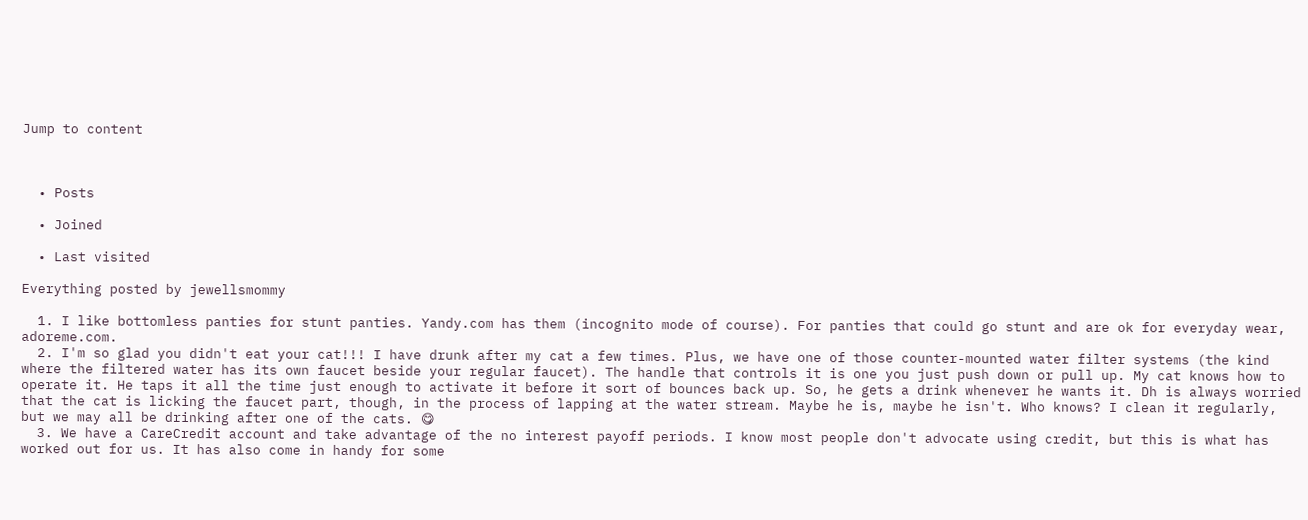Jump to content



  • Posts

  • Joined

  • Last visited

Everything posted by jewellsmommy

  1. I like bottomless panties for stunt panties. Yandy.com has them (incognito mode of course). For panties that could go stunt and are ok for everyday wear, adoreme.com.
  2. I'm so glad you didn't eat your cat!!! I have drunk after my cat a few times. Plus, we have one of those counter-mounted water filter systems (the kind where the filtered water has its own faucet beside your regular faucet). The handle that controls it is one you just push down or pull up. My cat knows how to operate it. He taps it all the time just enough to activate it before it sort of bounces back up. So, he gets a drink whenever he wants it. Dh is always worried that the cat is licking the faucet part, though, in the process of lapping at the water stream. Maybe he is, maybe he isn't. Who knows? I clean it regularly, but we may all be drinking after one of the cats. 😋
  3. We have a CareCredit account and take advantage of the no interest payoff periods. I know most people don't advocate using credit, but this is what has worked out for us. It has also come in handy for some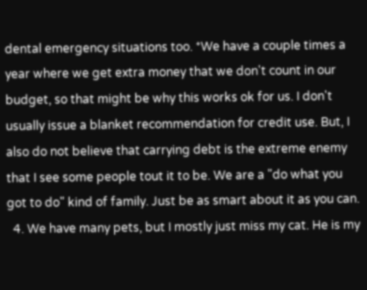dental emergency situations too. *We have a couple times a year where we get extra money that we don't count in our budget, so that might be why this works ok for us. I don't usually issue a blanket recommendation for credit use. But, I also do not believe that carrying debt is the extreme enemy that I see some people tout it to be. We are a "do what you got to do" kind of family. Just be as smart about it as you can.
  4. We have many pets, but I mostly just miss my cat. He is my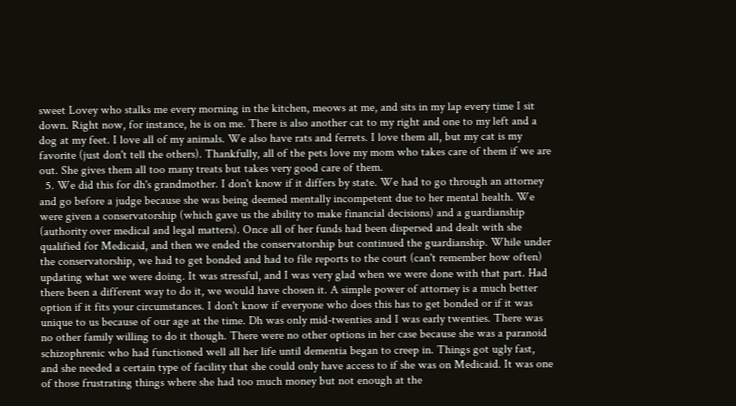sweet Lovey who stalks me every morning in the kitchen, meows at me, and sits in my lap every time I sit down. Right now, for instance, he is on me. There is also another cat to my right and one to my left and a dog at my feet. I love all of my animals. We also have rats and ferrets. I love them all, but my cat is my favorite (just don't tell the others). Thankfully, all of the pets love my mom who takes care of them if we are out. She gives them all too many treats but takes very good care of them.
  5. We did this for dh's grandmother. I don't know if it differs by state. We had to go through an attorney and go before a judge because she was being deemed mentally incompetent due to her mental health. We were given a conservatorship (which gave us the ability to make financial decisions) and a guardianship (authority over medical and legal matters). Once all of her funds had been dispersed and dealt with she qualified for Medicaid, and then we ended the conservatorship but continued the guardianship. While under the conservatorship, we had to get bonded and had to file reports to the court (can't remember how often) updating what we were doing. It was stressful, and I was very glad when we were done with that part. Had there been a different way to do it, we would have chosen it. A simple power of attorney is a much better option if it fits your circumstances. I don't know if everyone who does this has to get bonded or if it was unique to us because of our age at the time. Dh was only mid-twenties and I was early twenties. There was no other family willing to do it though. There were no other options in her case because she was a paranoid schizophrenic who had functioned well all her life until dementia began to creep in. Things got ugly fast, and she needed a certain type of facility that she could only have access to if she was on Medicaid. It was one of those frustrating things where she had too much money but not enough at the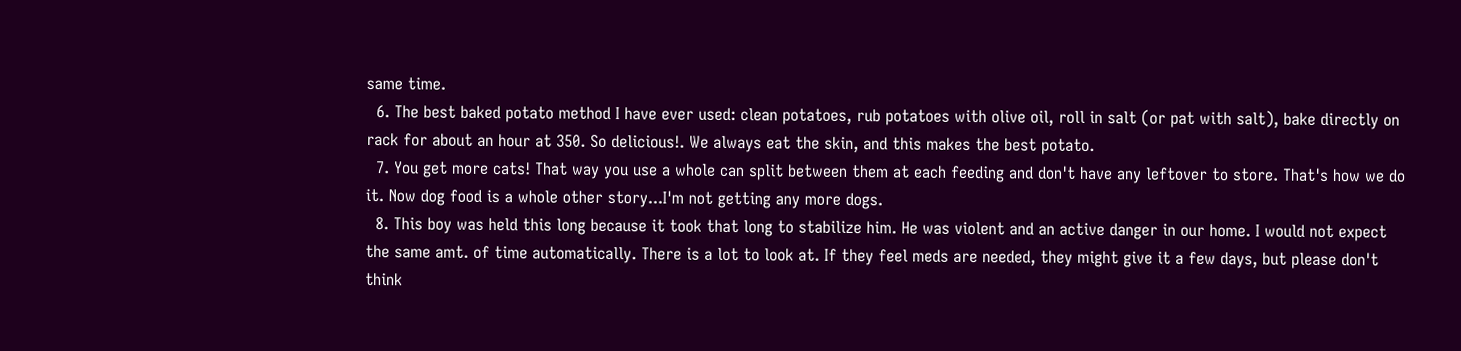same time.
  6. The best baked potato method I have ever used: clean potatoes, rub potatoes with olive oil, roll in salt (or pat with salt), bake directly on rack for about an hour at 350. So delicious!. We always eat the skin, and this makes the best potato.
  7. You get more cats! That way you use a whole can split between them at each feeding and don't have any leftover to store. That's how we do it. Now dog food is a whole other story...I'm not getting any more dogs.
  8. This boy was held this long because it took that long to stabilize him. He was violent and an active danger in our home. I would not expect the same amt. of time automatically. There is a lot to look at. If they feel meds are needed, they might give it a few days, but please don't think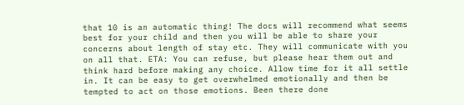that 10 is an automatic thing! The docs will recommend what seems best for your child and then you will be able to share your concerns about length of stay etc. They will communicate with you on all that. ETA: You can refuse, but please hear them out and think hard before making any choice. Allow time for it all settle in. It can be easy to get overwhelmed emotionally and then be tempted to act on those emotions. Been there done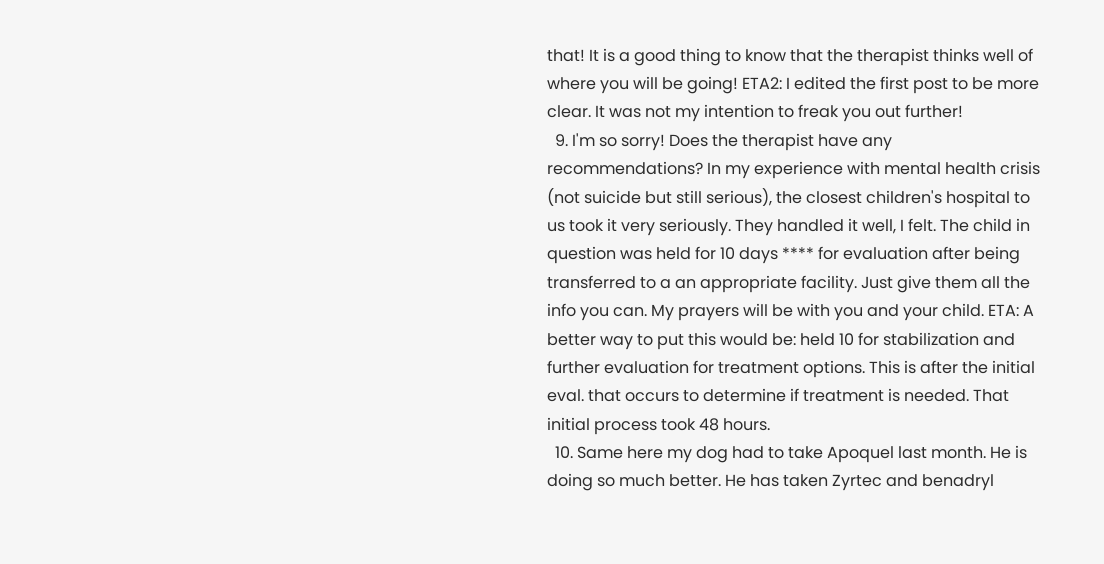that! It is a good thing to know that the therapist thinks well of where you will be going! ETA2: I edited the first post to be more clear. It was not my intention to freak you out further!
  9. I'm so sorry! Does the therapist have any recommendations? In my experience with mental health crisis (not suicide but still serious), the closest children's hospital to us took it very seriously. They handled it well, I felt. The child in question was held for 10 days **** for evaluation after being transferred to a an appropriate facility. Just give them all the info you can. My prayers will be with you and your child. ETA: A better way to put this would be: held 10 for stabilization and further evaluation for treatment options. This is after the initial eval. that occurs to determine if treatment is needed. That initial process took 48 hours.
  10. Same here my dog had to take Apoquel last month. He is doing so much better. He has taken Zyrtec and benadryl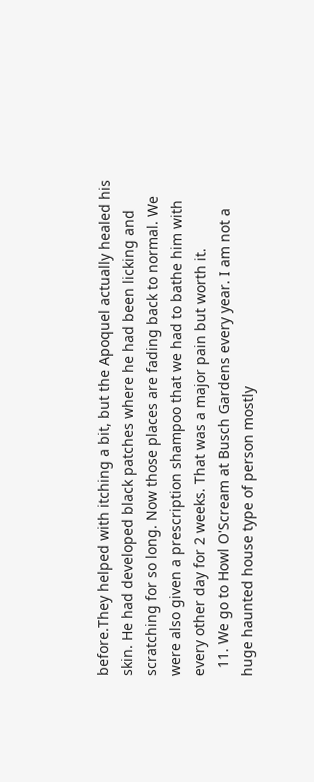before.They helped with itching a bit, but the Apoquel actually healed his skin. He had developed black patches where he had been licking and scratching for so long. Now those places are fading back to normal. We were also given a prescription shampoo that we had to bathe him with every other day for 2 weeks. That was a major pain but worth it.
  11. We go to Howl O'Scream at Busch Gardens every year. I am not a huge haunted house type of person mostly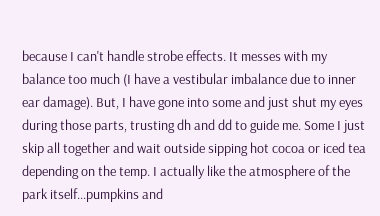because I can't handle strobe effects. It messes with my balance too much (I have a vestibular imbalance due to inner ear damage). But, I have gone into some and just shut my eyes during those parts, trusting dh and dd to guide me. Some I just skip all together and wait outside sipping hot cocoa or iced tea depending on the temp. I actually like the atmosphere of the park itself...pumpkins and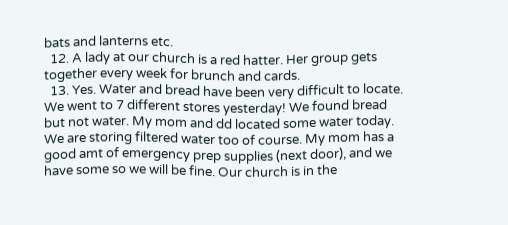bats and lanterns etc.
  12. A lady at our church is a red hatter. Her group gets together every week for brunch and cards.
  13. Yes. Water and bread have been very difficult to locate. We went to 7 different stores yesterday! We found bread but not water. My mom and dd located some water today. We are storing filtered water too of course. My mom has a good amt of emergency prep supplies (next door), and we have some so we will be fine. Our church is in the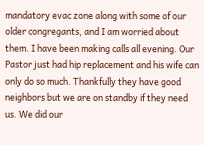mandatory evac zone along with some of our older congregants, and I am worried about them. I have been making calls all evening. Our Pastor just had hip replacement and his wife can only do so much. Thankfully they have good neighbors but we are on standby if they need us. We did our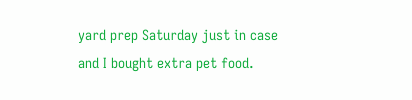yard prep Saturday just in case and I bought extra pet food.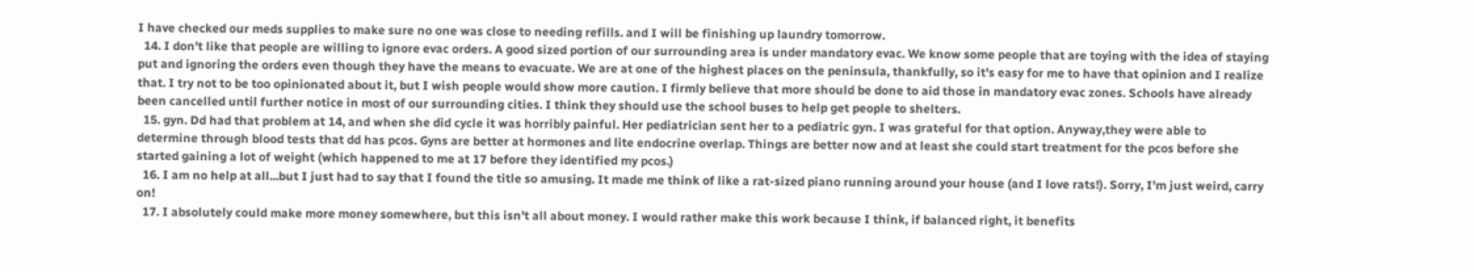I have checked our meds supplies to make sure no one was close to needing refills. and I will be finishing up laundry tomorrow.
  14. I don't like that people are willing to ignore evac orders. A good sized portion of our surrounding area is under mandatory evac. We know some people that are toying with the idea of staying put and ignoring the orders even though they have the means to evacuate. We are at one of the highest places on the peninsula, thankfully, so it's easy for me to have that opinion and I realize that. I try not to be too opinionated about it, but I wish people would show more caution. I firmly believe that more should be done to aid those in mandatory evac zones. Schools have already been cancelled until further notice in most of our surrounding cities. I think they should use the school buses to help get people to shelters.
  15. gyn. Dd had that problem at 14, and when she did cycle it was horribly painful. Her pediatrician sent her to a pediatric gyn. I was grateful for that option. Anyway,they were able to determine through blood tests that dd has pcos. Gyns are better at hormones and lite endocrine overlap. Things are better now and at least she could start treatment for the pcos before she started gaining a lot of weight (which happened to me at 17 before they identified my pcos.)
  16. I am no help at all...but I just had to say that I found the title so amusing. It made me think of like a rat-sized piano running around your house (and I love rats!). Sorry, I'm just weird, carry on!
  17. I absolutely could make more money somewhere, but this isn't all about money. I would rather make this work because I think, if balanced right, it benefits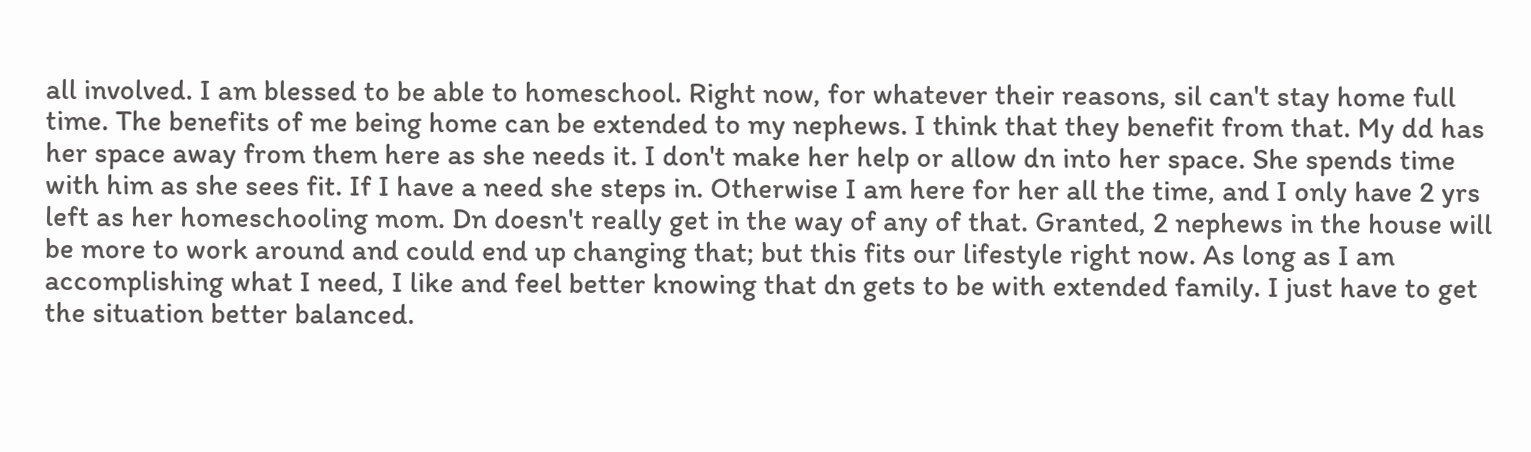all involved. I am blessed to be able to homeschool. Right now, for whatever their reasons, sil can't stay home full time. The benefits of me being home can be extended to my nephews. I think that they benefit from that. My dd has her space away from them here as she needs it. I don't make her help or allow dn into her space. She spends time with him as she sees fit. If I have a need she steps in. Otherwise I am here for her all the time, and I only have 2 yrs left as her homeschooling mom. Dn doesn't really get in the way of any of that. Granted, 2 nephews in the house will be more to work around and could end up changing that; but this fits our lifestyle right now. As long as I am accomplishing what I need, I like and feel better knowing that dn gets to be with extended family. I just have to get the situation better balanced.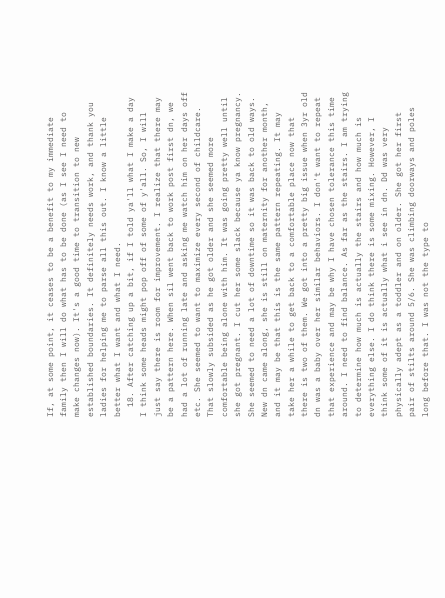If, at some point, it ceases to be a benefit to my immediate family then I will do what has to be done (as I see I need to make changes now). It's a good time to transition to new established boundaries. It definitely needs work, and thank you ladies for helping me to parse all this out. I know a little better what I want and what I need.
  18. After catching up a bit, if I told ya'll what I make a day I think some heads might pop off of some of y'all. So, I will just say there is room for improvement. I realize that there may be a pattern here. When sil went back to work post first dn, we had a lot of running late and asking me watch him on her days off etc. She seemed to want to maximize every second of childcare. That slowly subsided as he got older and she seemed more comfortable being alone with him. It was going pretty well until she got pregnant. I cut her some slack because ya know pregnancy. She seemed to need a lot of downtime so it was back to old ways. New dn came along, she is still on maternity for another month, and it may be that this is the same pattern repeating. It may take her a while to get back to a comfortable place now that there is two of them. We got into a pretty big issue when 3yr old dn was a baby over her similar behaviors. I don't want to repeat that experience and may be why I have chosen tolerance this time around. I need to find balance. As far as the stairs. I am trying to determine how much is actually the stairs and how much is everything else. I do think there is some mixing. However, I think some of it is actually what i see in dn. Dd was very physically adept as a toddler and on older. She got her first pair of stilts around 5/6. She was climbing doorways and poles long before that. I was not the type to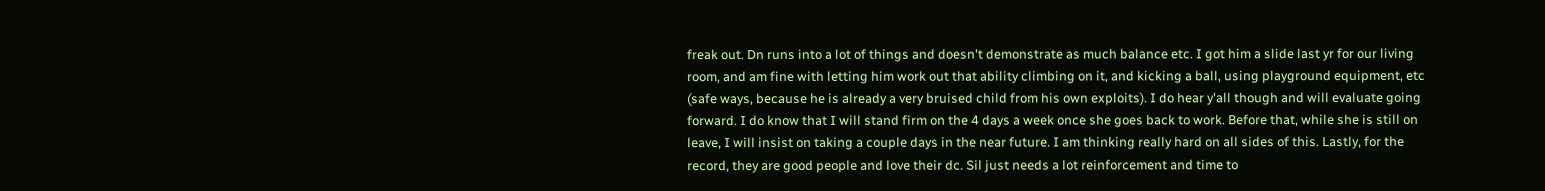freak out. Dn runs into a lot of things and doesn't demonstrate as much balance etc. I got him a slide last yr for our living room, and am fine with letting him work out that ability climbing on it, and kicking a ball, using playground equipment, etc (safe ways, because he is already a very bruised child from his own exploits). I do hear y'all though and will evaluate going forward. I do know that I will stand firm on the 4 days a week once she goes back to work. Before that, while she is still on leave, I will insist on taking a couple days in the near future. I am thinking really hard on all sides of this. Lastly, for the record, they are good people and love their dc. Sil just needs a lot reinforcement and time to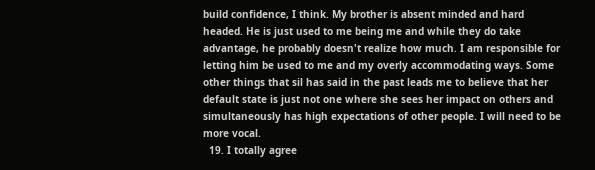build confidence, I think. My brother is absent minded and hard headed. He is just used to me being me and while they do take advantage, he probably doesn't realize how much. I am responsible for letting him be used to me and my overly accommodating ways. Some other things that sil has said in the past leads me to believe that her default state is just not one where she sees her impact on others and simultaneously has high expectations of other people. I will need to be more vocal.
  19. I totally agree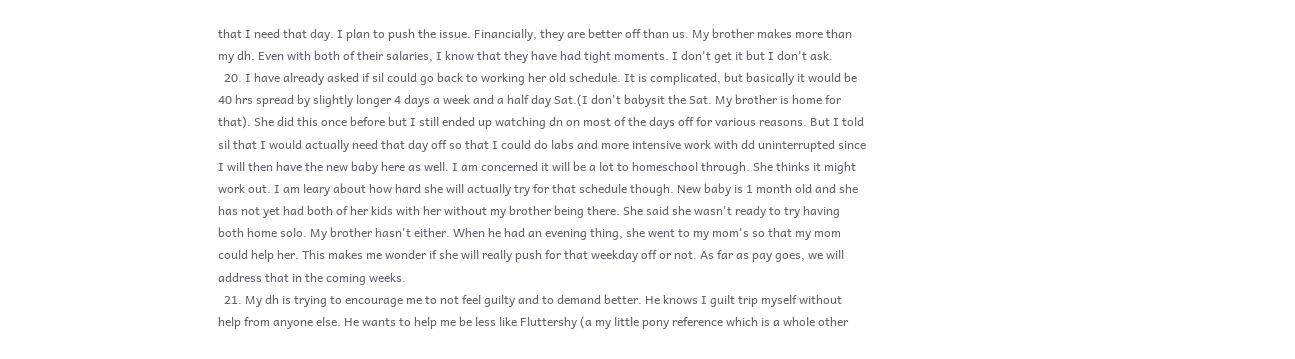that I need that day. I plan to push the issue. Financially, they are better off than us. My brother makes more than my dh. Even with both of their salaries, I know that they have had tight moments. I don't get it but I don't ask.
  20. I have already asked if sil could go back to working her old schedule. It is complicated, but basically it would be 40 hrs spread by slightly longer 4 days a week and a half day Sat.(I don't babysit the Sat. My brother is home for that). She did this once before but I still ended up watching dn on most of the days off for various reasons. But I told sil that I would actually need that day off so that I could do labs and more intensive work with dd uninterrupted since I will then have the new baby here as well. I am concerned it will be a lot to homeschool through. She thinks it might work out. I am leary about how hard she will actually try for that schedule though. New baby is 1 month old and she has not yet had both of her kids with her without my brother being there. She said she wasn't ready to try having both home solo. My brother hasn't either. When he had an evening thing, she went to my mom's so that my mom could help her. This makes me wonder if she will really push for that weekday off or not. As far as pay goes, we will address that in the coming weeks.
  21. My dh is trying to encourage me to not feel guilty and to demand better. He knows I guilt trip myself without help from anyone else. He wants to help me be less like Fluttershy (a my little pony reference which is a whole other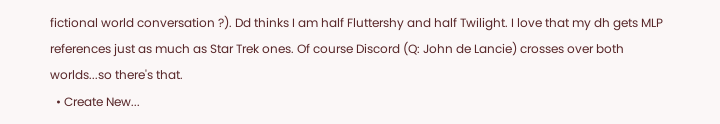fictional world conversation ?). Dd thinks I am half Fluttershy and half Twilight. I love that my dh gets MLP references just as much as Star Trek ones. Of course Discord (Q: John de Lancie) crosses over both worlds...so there's that.
  • Create New...